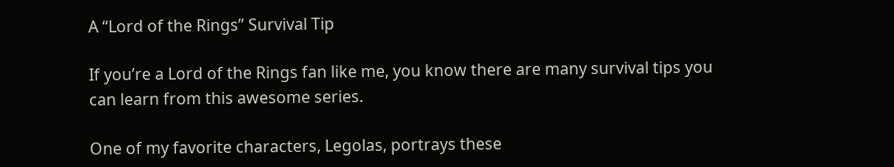A “Lord of the Rings” Survival Tip

If you’re a Lord of the Rings fan like me, you know there are many survival tips you can learn from this awesome series.

One of my favorite characters, Legolas, portrays these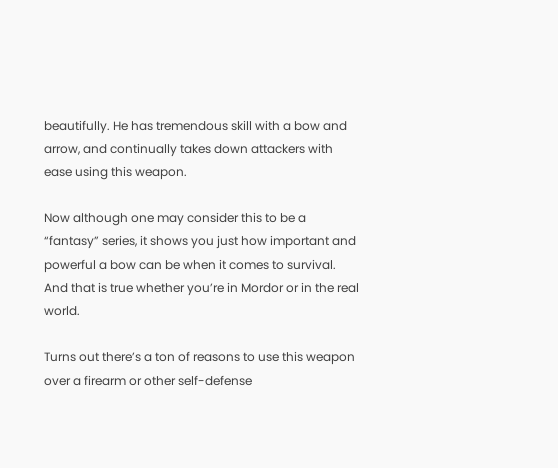beautifully. He has tremendous skill with a bow and arrow, and continually takes down attackers with ease using this weapon.

Now although one may consider this to be a “fantasy” series, it shows you just how important and powerful a bow can be when it comes to survival. And that is true whether you’re in Mordor or in the real world.

Turns out there’s a ton of reasons to use this weapon over a firearm or other self-defense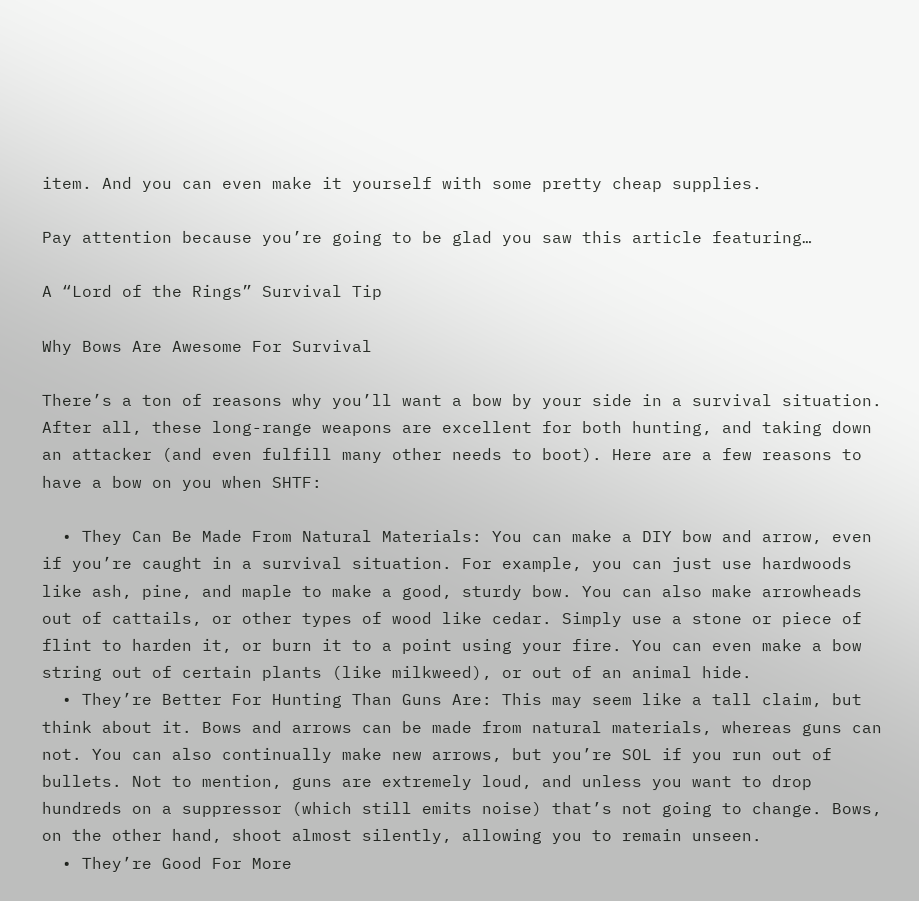item. And you can even make it yourself with some pretty cheap supplies.

Pay attention because you’re going to be glad you saw this article featuring…

A “Lord of the Rings” Survival Tip

Why Bows Are Awesome For Survival

There’s a ton of reasons why you’ll want a bow by your side in a survival situation. After all, these long-range weapons are excellent for both hunting, and taking down an attacker (and even fulfill many other needs to boot). Here are a few reasons to have a bow on you when SHTF:

  • They Can Be Made From Natural Materials: You can make a DIY bow and arrow, even if you’re caught in a survival situation. For example, you can just use hardwoods like ash, pine, and maple to make a good, sturdy bow. You can also make arrowheads out of cattails, or other types of wood like cedar. Simply use a stone or piece of flint to harden it, or burn it to a point using your fire. You can even make a bow string out of certain plants (like milkweed), or out of an animal hide.
  • They’re Better For Hunting Than Guns Are: This may seem like a tall claim, but think about it. Bows and arrows can be made from natural materials, whereas guns can not. You can also continually make new arrows, but you’re SOL if you run out of bullets. Not to mention, guns are extremely loud, and unless you want to drop hundreds on a suppressor (which still emits noise) that’s not going to change. Bows, on the other hand, shoot almost silently, allowing you to remain unseen.
  • They’re Good For More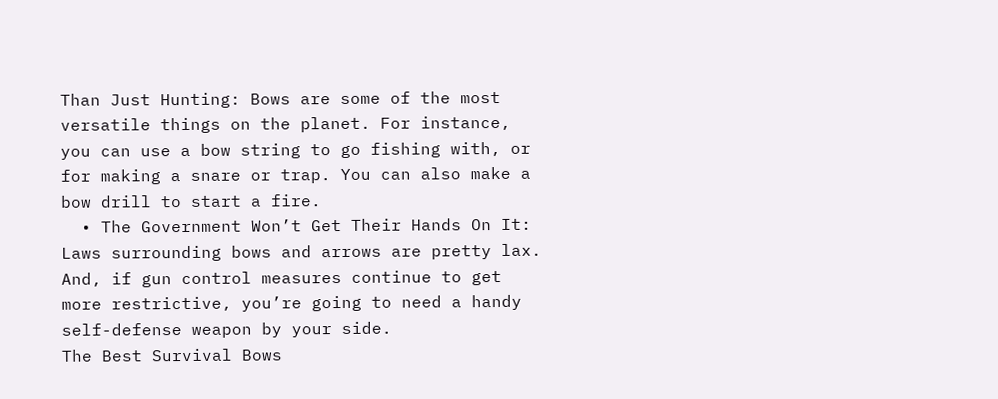Than Just Hunting: Bows are some of the most versatile things on the planet. For instance, you can use a bow string to go fishing with, or for making a snare or trap. You can also make a bow drill to start a fire.
  • The Government Won’t Get Their Hands On It: Laws surrounding bows and arrows are pretty lax. And, if gun control measures continue to get more restrictive, you’re going to need a handy self-defense weapon by your side.
The Best Survival Bows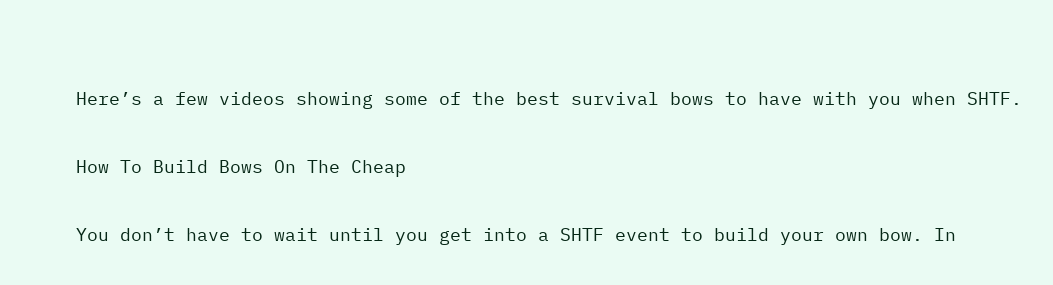Here’s a few videos showing some of the best survival bows to have with you when SHTF.

How To Build Bows On The Cheap

You don’t have to wait until you get into a SHTF event to build your own bow. In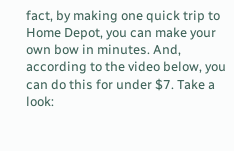fact, by making one quick trip to Home Depot, you can make your own bow in minutes. And, according to the video below, you can do this for under $7. Take a look: